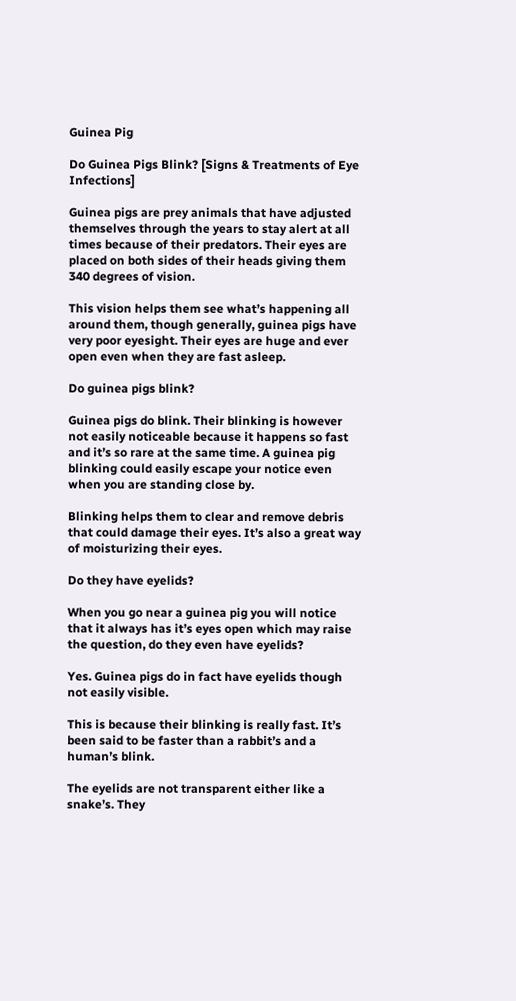Guinea Pig

Do Guinea Pigs Blink? [Signs & Treatments of Eye Infections]

Guinea pigs are prey animals that have adjusted themselves through the years to stay alert at all times because of their predators. Their eyes are placed on both sides of their heads giving them 340 degrees of vision.

This vision helps them see what’s happening all around them, though generally, guinea pigs have very poor eyesight. Their eyes are huge and ever open even when they are fast asleep.

Do guinea pigs blink?

Guinea pigs do blink. Their blinking is however not easily noticeable because it happens so fast and it’s so rare at the same time. A guinea pig blinking could easily escape your notice even when you are standing close by.

Blinking helps them to clear and remove debris that could damage their eyes. It’s also a great way of moisturizing their eyes.

Do they have eyelids?

When you go near a guinea pig you will notice that it always has it’s eyes open which may raise the question, do they even have eyelids?

Yes. Guinea pigs do in fact have eyelids though not easily visible.

This is because their blinking is really fast. It’s been said to be faster than a rabbit’s and a human’s blink.

The eyelids are not transparent either like a snake’s. They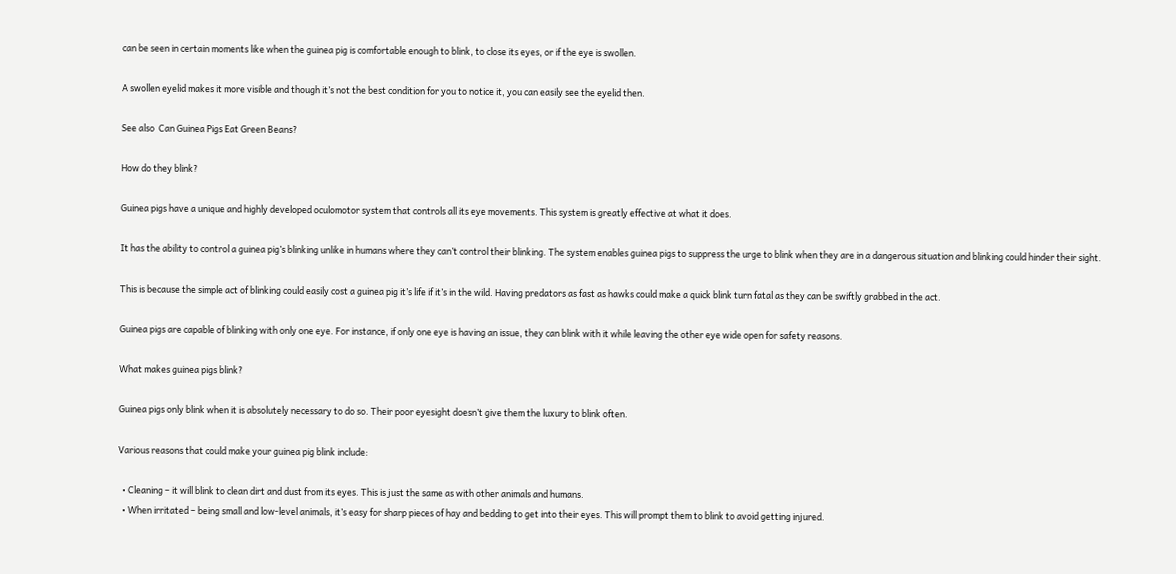can be seen in certain moments like when the guinea pig is comfortable enough to blink, to close its eyes, or if the eye is swollen.

A swollen eyelid makes it more visible and though it’s not the best condition for you to notice it, you can easily see the eyelid then.

See also  Can Guinea Pigs Eat Green Beans?

How do they blink?

Guinea pigs have a unique and highly developed oculomotor system that controls all its eye movements. This system is greatly effective at what it does.

It has the ability to control a guinea pig’s blinking unlike in humans where they can’t control their blinking. The system enables guinea pigs to suppress the urge to blink when they are in a dangerous situation and blinking could hinder their sight.

This is because the simple act of blinking could easily cost a guinea pig it’s life if it’s in the wild. Having predators as fast as hawks could make a quick blink turn fatal as they can be swiftly grabbed in the act.

Guinea pigs are capable of blinking with only one eye. For instance, if only one eye is having an issue, they can blink with it while leaving the other eye wide open for safety reasons.

What makes guinea pigs blink?

Guinea pigs only blink when it is absolutely necessary to do so. Their poor eyesight doesn’t give them the luxury to blink often.

Various reasons that could make your guinea pig blink include:

  • Cleaning – it will blink to clean dirt and dust from its eyes. This is just the same as with other animals and humans.
  • When irritated – being small and low-level animals, it’s easy for sharp pieces of hay and bedding to get into their eyes. This will prompt them to blink to avoid getting injured.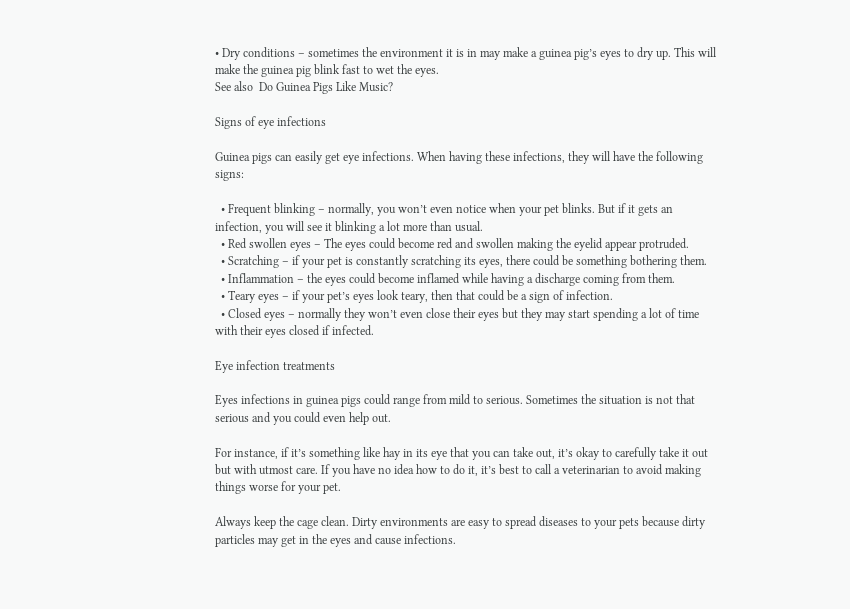• Dry conditions – sometimes the environment it is in may make a guinea pig’s eyes to dry up. This will make the guinea pig blink fast to wet the eyes.
See also  Do Guinea Pigs Like Music?

Signs of eye infections

Guinea pigs can easily get eye infections. When having these infections, they will have the following signs:

  • Frequent blinking – normally, you won’t even notice when your pet blinks. But if it gets an infection, you will see it blinking a lot more than usual.
  • Red swollen eyes – The eyes could become red and swollen making the eyelid appear protruded.
  • Scratching – if your pet is constantly scratching its eyes, there could be something bothering them.
  • Inflammation – the eyes could become inflamed while having a discharge coming from them.
  • Teary eyes – if your pet’s eyes look teary, then that could be a sign of infection.
  • Closed eyes – normally they won’t even close their eyes but they may start spending a lot of time with their eyes closed if infected.

Eye infection treatments

Eyes infections in guinea pigs could range from mild to serious. Sometimes the situation is not that serious and you could even help out.

For instance, if it’s something like hay in its eye that you can take out, it’s okay to carefully take it out but with utmost care. If you have no idea how to do it, it’s best to call a veterinarian to avoid making things worse for your pet.

Always keep the cage clean. Dirty environments are easy to spread diseases to your pets because dirty particles may get in the eyes and cause infections.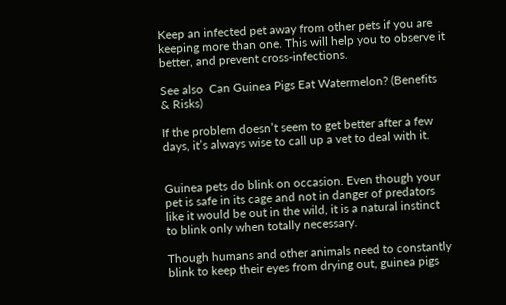Keep an infected pet away from other pets if you are keeping more than one. This will help you to observe it better, and prevent cross-infections.

See also  Can Guinea Pigs Eat Watermelon? (Benefits & Risks)

If the problem doesn’t seem to get better after a few days, it’s always wise to call up a vet to deal with it.


Guinea pets do blink on occasion. Even though your pet is safe in its cage and not in danger of predators like it would be out in the wild, it is a natural instinct to blink only when totally necessary.

Though humans and other animals need to constantly blink to keep their eyes from drying out, guinea pigs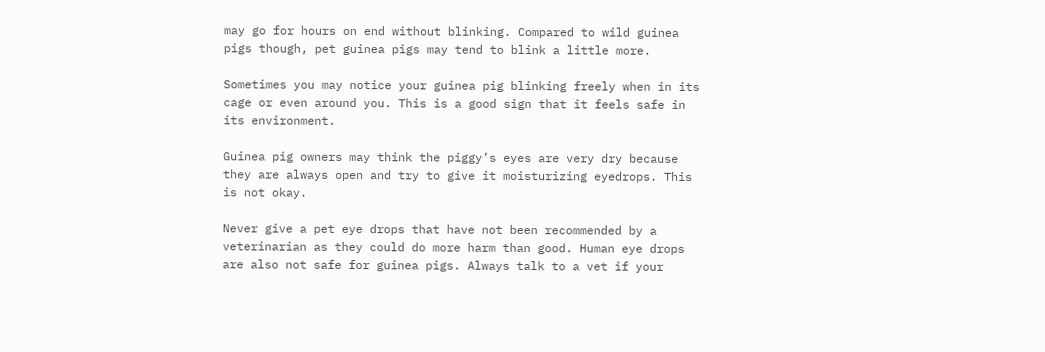may go for hours on end without blinking. Compared to wild guinea pigs though, pet guinea pigs may tend to blink a little more.

Sometimes you may notice your guinea pig blinking freely when in its cage or even around you. This is a good sign that it feels safe in its environment.

Guinea pig owners may think the piggy’s eyes are very dry because they are always open and try to give it moisturizing eyedrops. This is not okay.

Never give a pet eye drops that have not been recommended by a veterinarian as they could do more harm than good. Human eye drops are also not safe for guinea pigs. Always talk to a vet if your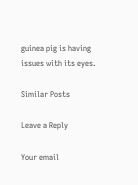guinea pig is having issues with its eyes.

Similar Posts

Leave a Reply

Your email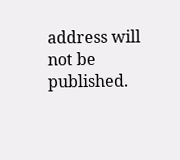address will not be published.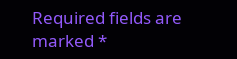Required fields are marked *